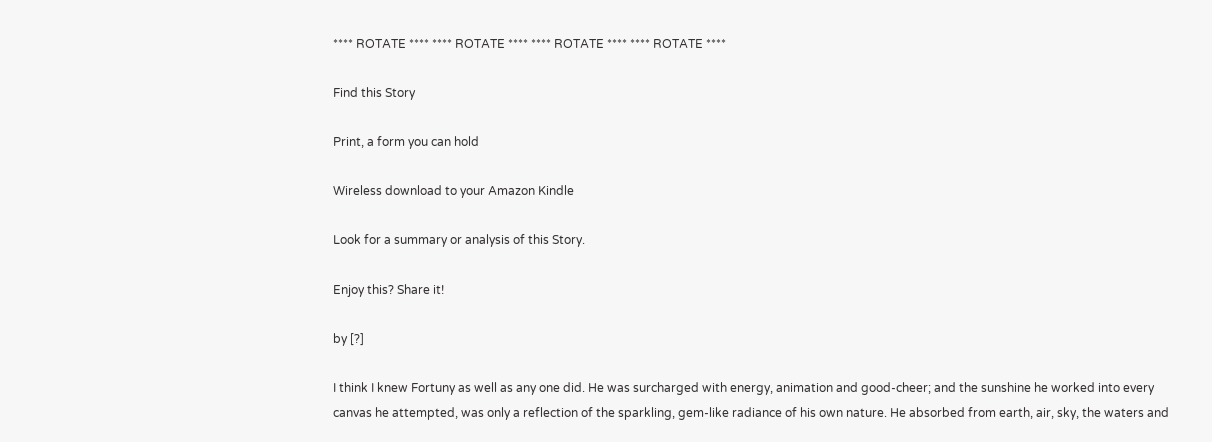**** ROTATE **** **** ROTATE **** **** ROTATE **** **** ROTATE ****

Find this Story

Print, a form you can hold

Wireless download to your Amazon Kindle

Look for a summary or analysis of this Story.

Enjoy this? Share it!

by [?]

I think I knew Fortuny as well as any one did. He was surcharged with energy, animation and good-cheer; and the sunshine he worked into every canvas he attempted, was only a reflection of the sparkling, gem-like radiance of his own nature. He absorbed from earth, air, sky, the waters and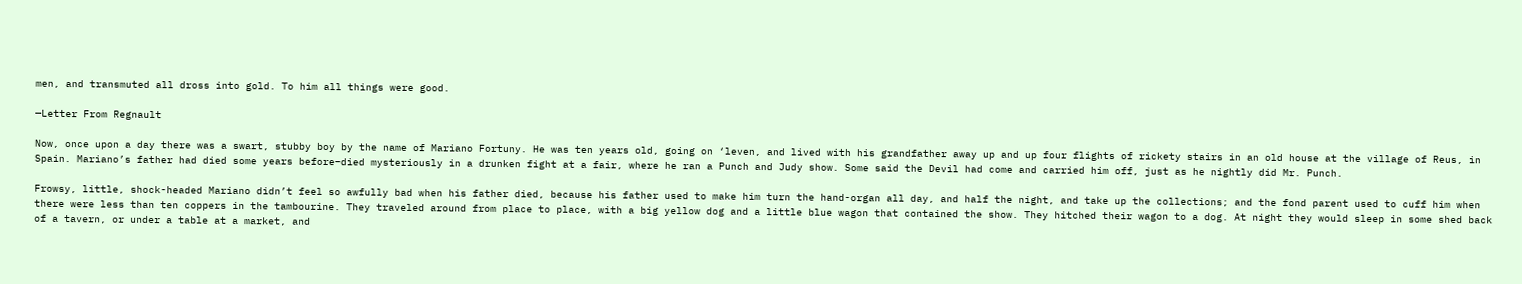men, and transmuted all dross into gold. To him all things were good.

—Letter From Regnault

Now, once upon a day there was a swart, stubby boy by the name of Mariano Fortuny. He was ten years old, going on ‘leven, and lived with his grandfather away up and up four flights of rickety stairs in an old house at the village of Reus, in Spain. Mariano’s father had died some years before–died mysteriously in a drunken fight at a fair, where he ran a Punch and Judy show. Some said the Devil had come and carried him off, just as he nightly did Mr. Punch.

Frowsy, little, shock-headed Mariano didn’t feel so awfully bad when his father died, because his father used to make him turn the hand-organ all day, and half the night, and take up the collections; and the fond parent used to cuff him when there were less than ten coppers in the tambourine. They traveled around from place to place, with a big yellow dog and a little blue wagon that contained the show. They hitched their wagon to a dog. At night they would sleep in some shed back of a tavern, or under a table at a market, and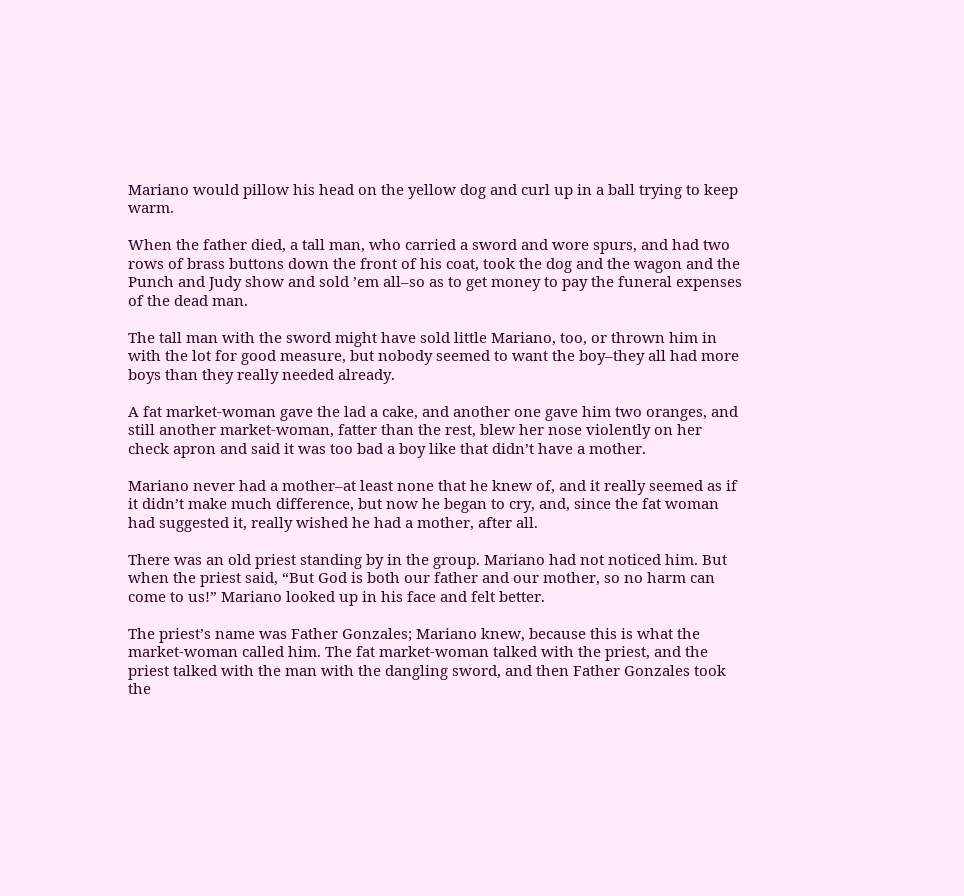Mariano would pillow his head on the yellow dog and curl up in a ball trying to keep warm.

When the father died, a tall man, who carried a sword and wore spurs, and had two rows of brass buttons down the front of his coat, took the dog and the wagon and the Punch and Judy show and sold ’em all–so as to get money to pay the funeral expenses of the dead man.

The tall man with the sword might have sold little Mariano, too, or thrown him in with the lot for good measure, but nobody seemed to want the boy–they all had more boys than they really needed already.

A fat market-woman gave the lad a cake, and another one gave him two oranges, and still another market-woman, fatter than the rest, blew her nose violently on her check apron and said it was too bad a boy like that didn’t have a mother.

Mariano never had a mother–at least none that he knew of, and it really seemed as if it didn’t make much difference, but now he began to cry, and, since the fat woman had suggested it, really wished he had a mother, after all.

There was an old priest standing by in the group. Mariano had not noticed him. But when the priest said, “But God is both our father and our mother, so no harm can come to us!” Mariano looked up in his face and felt better.

The priest’s name was Father Gonzales; Mariano knew, because this is what the market-woman called him. The fat market-woman talked with the priest, and the priest talked with the man with the dangling sword, and then Father Gonzales took the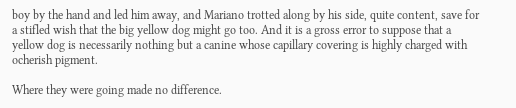boy by the hand and led him away, and Mariano trotted along by his side, quite content, save for a stifled wish that the big yellow dog might go too. And it is a gross error to suppose that a yellow dog is necessarily nothing but a canine whose capillary covering is highly charged with ocherish pigment.

Where they were going made no difference.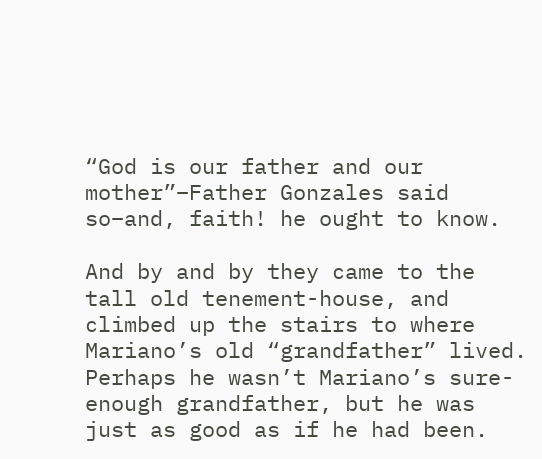“God is our father and our mother”–Father Gonzales said so–and, faith! he ought to know.

And by and by they came to the tall old tenement-house, and climbed up the stairs to where Mariano’s old “grandfather” lived. Perhaps he wasn’t Mariano’s sure-enough grandfather, but he was just as good as if he had been.